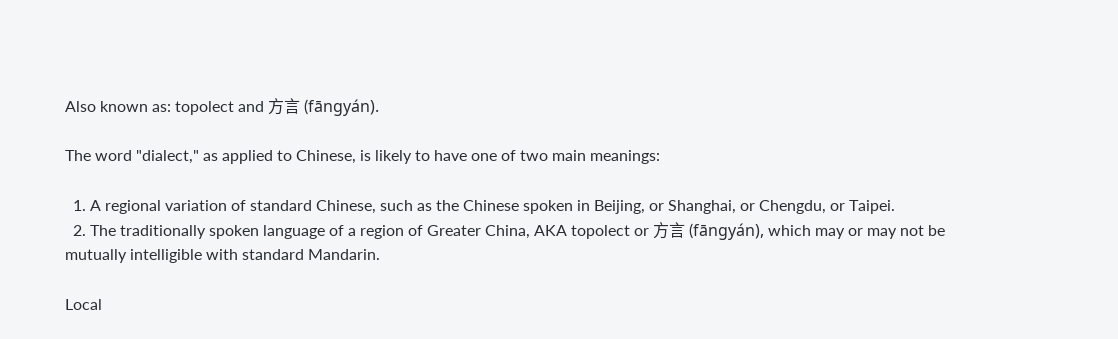Also known as: topolect and 方言 (fāngyán).

The word "dialect," as applied to Chinese, is likely to have one of two main meanings:

  1. A regional variation of standard Chinese, such as the Chinese spoken in Beijing, or Shanghai, or Chengdu, or Taipei.
  2. The traditionally spoken language of a region of Greater China, AKA topolect or 方言 (fāngyán), which may or may not be mutually intelligible with standard Mandarin.

Local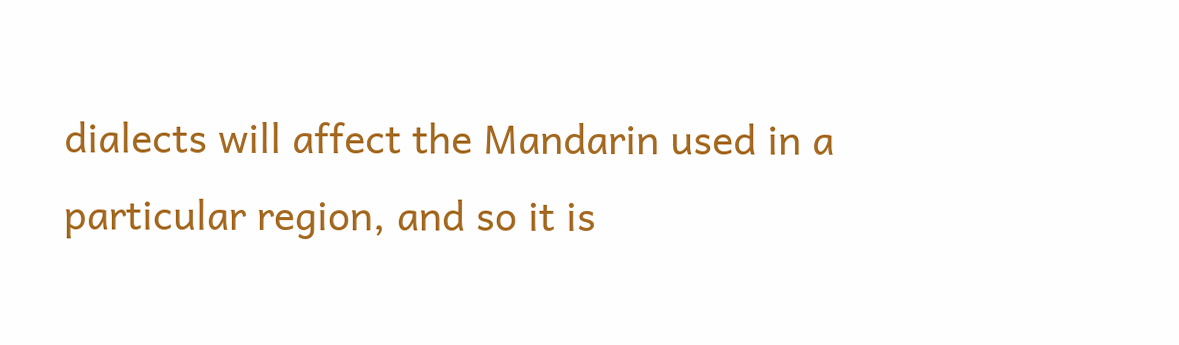dialects will affect the Mandarin used in a particular region, and so it is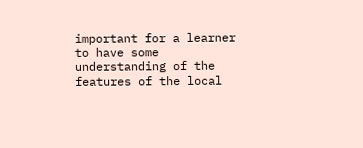important for a learner to have some understanding of the features of the local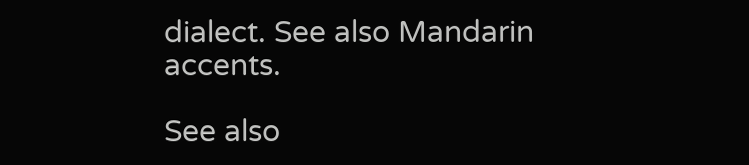dialect. See also Mandarin accents.

See also